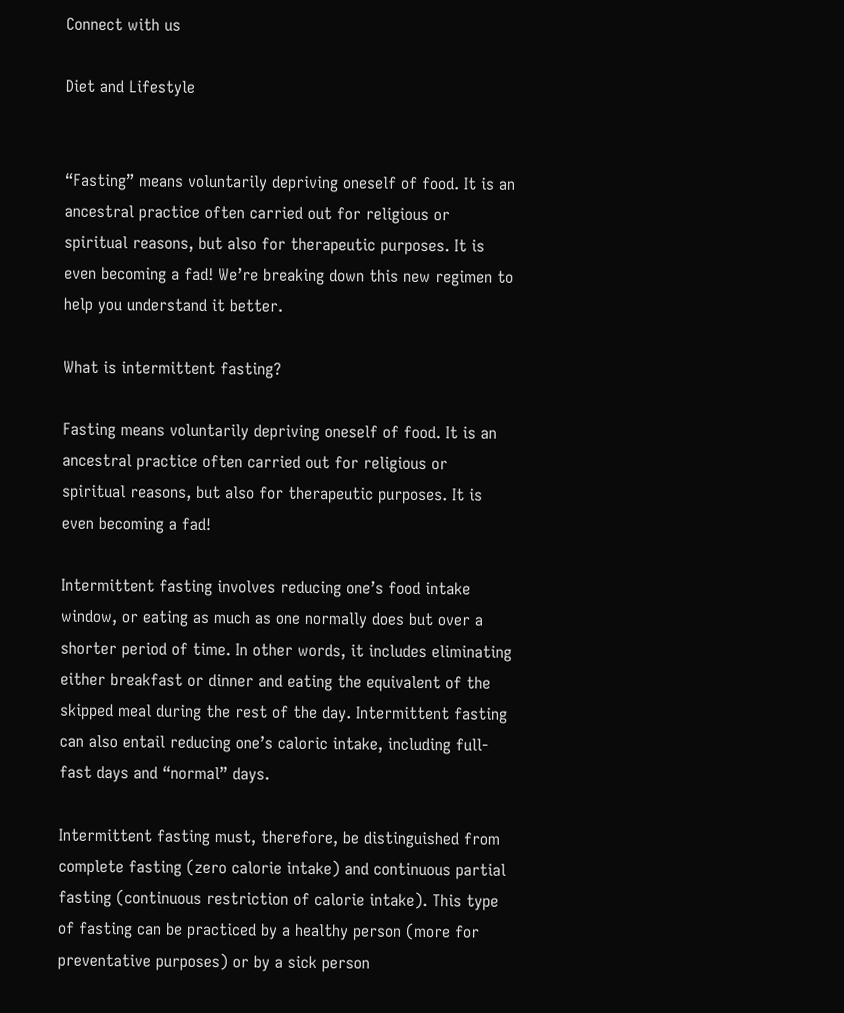Connect with us

Diet and Lifestyle


“Fasting” means voluntarily depriving oneself of food. It is an ancestral practice often carried out for religious or spiritual reasons, but also for therapeutic purposes. It is even becoming a fad! We’re breaking down this new regimen to help you understand it better.

What is intermittent fasting?

Fasting means voluntarily depriving oneself of food. It is an ancestral practice often carried out for religious or spiritual reasons, but also for therapeutic purposes. It is even becoming a fad!

Intermittent fasting involves reducing one’s food intake window, or eating as much as one normally does but over a shorter period of time. In other words, it includes eliminating either breakfast or dinner and eating the equivalent of the skipped meal during the rest of the day. Intermittent fasting can also entail reducing one’s caloric intake, including full-fast days and “normal” days.

Intermittent fasting must, therefore, be distinguished from complete fasting (zero calorie intake) and continuous partial fasting (continuous restriction of calorie intake). This type of fasting can be practiced by a healthy person (more for preventative purposes) or by a sick person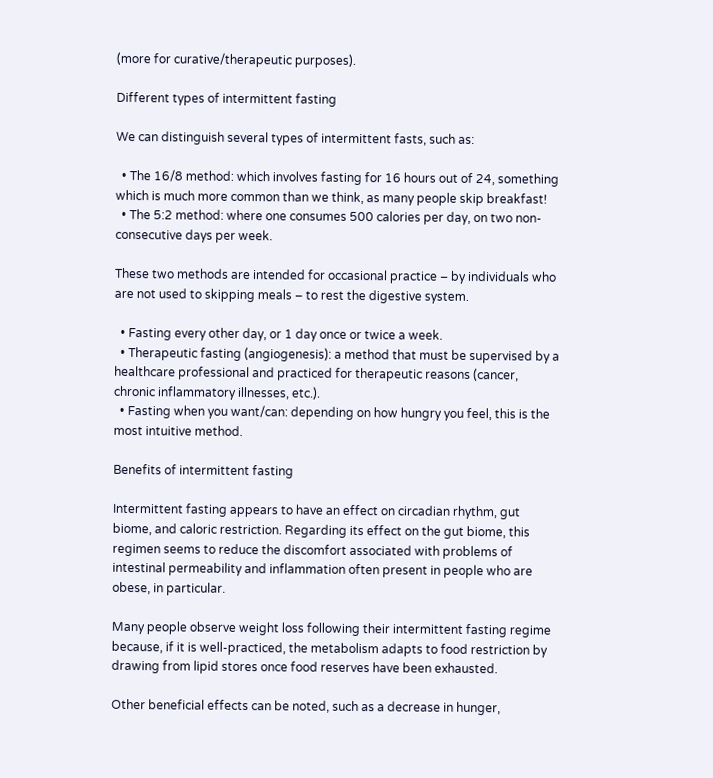(more for curative/therapeutic purposes).

Different types of intermittent fasting

We can distinguish several types of intermittent fasts, such as:

  • The 16/8 method: which involves fasting for 16 hours out of 24, something which is much more common than we think, as many people skip breakfast!
  • The 5:2 method: where one consumes 500 calories per day, on two non-consecutive days per week.

These two methods are intended for occasional practice – by individuals who are not used to skipping meals – to rest the digestive system.

  • Fasting every other day, or 1 day once or twice a week.
  • Therapeutic fasting (angiogenesis): a method that must be supervised by a healthcare professional and practiced for therapeutic reasons (cancer, chronic inflammatory illnesses, etc.).
  • Fasting when you want/can: depending on how hungry you feel, this is the most intuitive method.

Benefits of intermittent fasting

Intermittent fasting appears to have an effect on circadian rhythm, gut biome, and caloric restriction. Regarding its effect on the gut biome, this regimen seems to reduce the discomfort associated with problems of intestinal permeability and inflammation often present in people who are obese, in particular.

Many people observe weight loss following their intermittent fasting regime because, if it is well-practiced, the metabolism adapts to food restriction by drawing from lipid stores once food reserves have been exhausted.

Other beneficial effects can be noted, such as a decrease in hunger,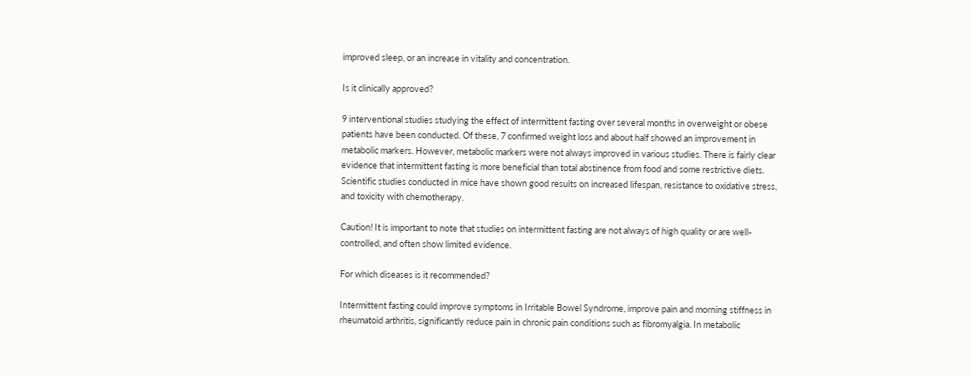improved sleep, or an increase in vitality and concentration.

Is it clinically approved?

9 interventional studies studying the effect of intermittent fasting over several months in overweight or obese patients have been conducted. Of these, 7 confirmed weight loss and about half showed an improvement in metabolic markers. However, metabolic markers were not always improved in various studies. There is fairly clear evidence that intermittent fasting is more beneficial than total abstinence from food and some restrictive diets. Scientific studies conducted in mice have shown good results on increased lifespan, resistance to oxidative stress, and toxicity with chemotherapy.

Caution! It is important to note that studies on intermittent fasting are not always of high quality or are well-controlled, and often show limited evidence.

For which diseases is it recommended?

Intermittent fasting could improve symptoms in Irritable Bowel Syndrome, improve pain and morning stiffness in rheumatoid arthritis, significantly reduce pain in chronic pain conditions such as fibromyalgia. In metabolic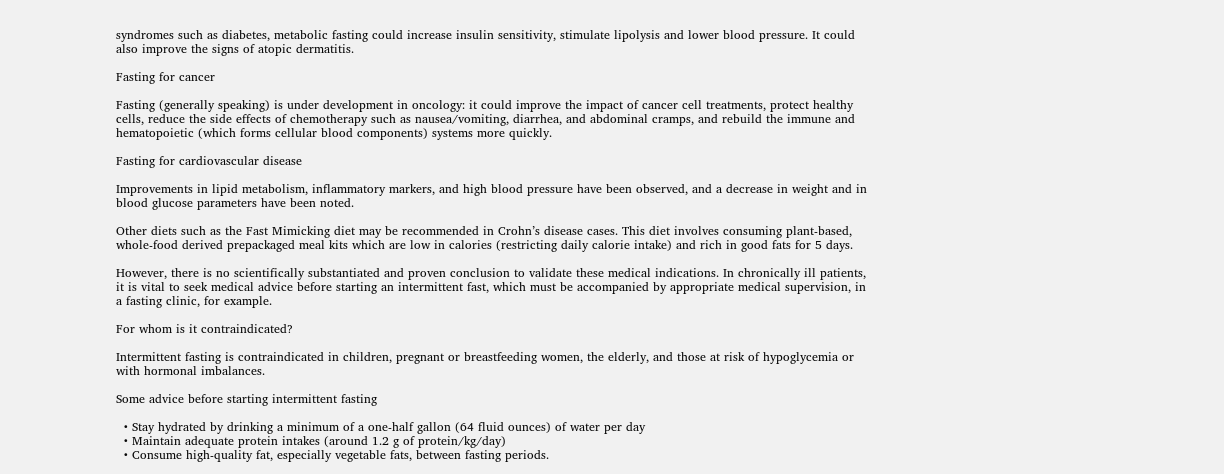syndromes such as diabetes, metabolic fasting could increase insulin sensitivity, stimulate lipolysis and lower blood pressure. It could also improve the signs of atopic dermatitis.

Fasting for cancer

Fasting (generally speaking) is under development in oncology: it could improve the impact of cancer cell treatments, protect healthy cells, reduce the side effects of chemotherapy such as nausea/vomiting, diarrhea, and abdominal cramps, and rebuild the immune and hematopoietic (which forms cellular blood components) systems more quickly.

Fasting for cardiovascular disease

Improvements in lipid metabolism, inflammatory markers, and high blood pressure have been observed, and a decrease in weight and in blood glucose parameters have been noted.

Other diets such as the Fast Mimicking diet may be recommended in Crohn’s disease cases. This diet involves consuming plant-based, whole-food derived prepackaged meal kits which are low in calories (restricting daily calorie intake) and rich in good fats for 5 days.

However, there is no scientifically substantiated and proven conclusion to validate these medical indications. In chronically ill patients, it is vital to seek medical advice before starting an intermittent fast, which must be accompanied by appropriate medical supervision, in a fasting clinic, for example.

For whom is it contraindicated?

Intermittent fasting is contraindicated in children, pregnant or breastfeeding women, the elderly, and those at risk of hypoglycemia or with hormonal imbalances.

Some advice before starting intermittent fasting

  • Stay hydrated by drinking a minimum of a one-half gallon (64 fluid ounces) of water per day
  • Maintain adequate protein intakes (around 1.2 g of protein/kg/day)
  • Consume high-quality fat, especially vegetable fats, between fasting periods.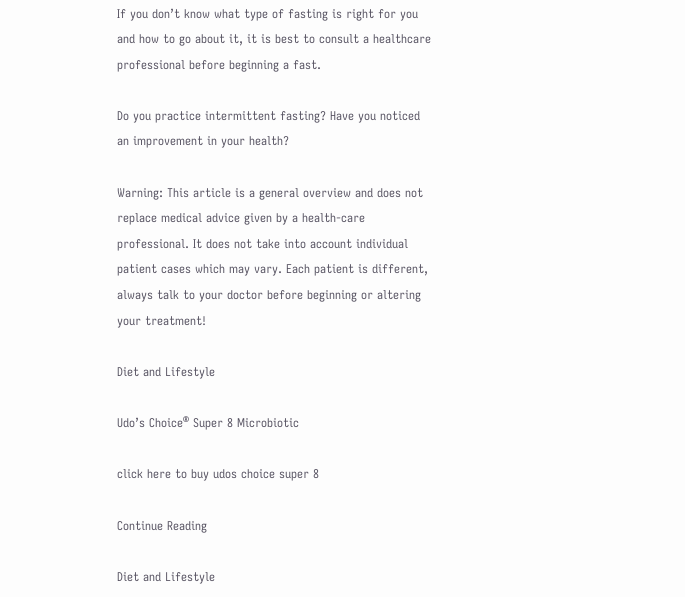If you don’t know what type of fasting is right for you and how to go about it, it is best to consult a healthcare professional before beginning a fast.

Do you practice intermittent fasting? Have you noticed an improvement in your health?

Warning: This article is a general overview and does not replace medical advice given by a health-care professional. It does not take into account individual patient cases which may vary. Each patient is different, always talk to your doctor before beginning or altering your treatment!

Diet and Lifestyle

Udo’s Choice® Super 8 Microbiotic

click here to buy udos choice super 8

Continue Reading

Diet and Lifestyle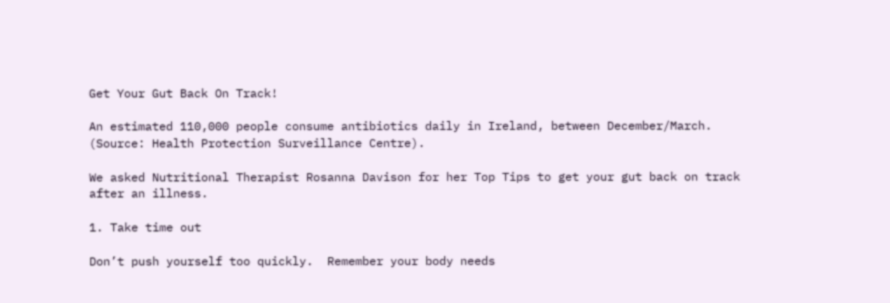Get Your Gut Back On Track!

An estimated 110,000 people consume antibiotics daily in Ireland, between December/March. (Source: Health Protection Surveillance Centre).

We asked Nutritional Therapist Rosanna Davison for her Top Tips to get your gut back on track after an illness.

1. Take time out

Don’t push yourself too quickly.  Remember your body needs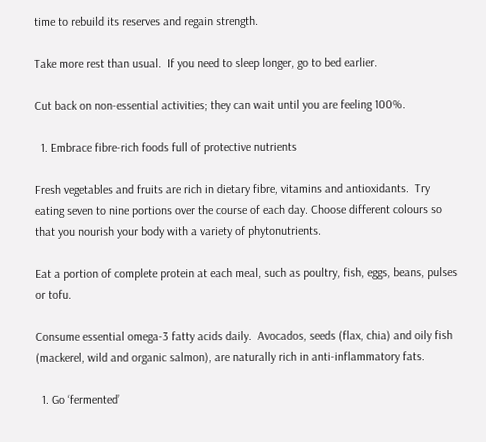time to rebuild its reserves and regain strength.

Take more rest than usual.  If you need to sleep longer, go to bed earlier.

Cut back on non-essential activities; they can wait until you are feeling 100%.

  1. Embrace fibre-rich foods full of protective nutrients

Fresh vegetables and fruits are rich in dietary fibre, vitamins and antioxidants.  Try eating seven to nine portions over the course of each day. Choose different colours so that you nourish your body with a variety of phytonutrients.

Eat a portion of complete protein at each meal, such as poultry, fish, eggs, beans, pulses or tofu.

Consume essential omega-3 fatty acids daily.  Avocados, seeds (flax, chia) and oily fish (mackerel, wild and organic salmon), are naturally rich in anti-inflammatory fats.

  1. Go ‘fermented’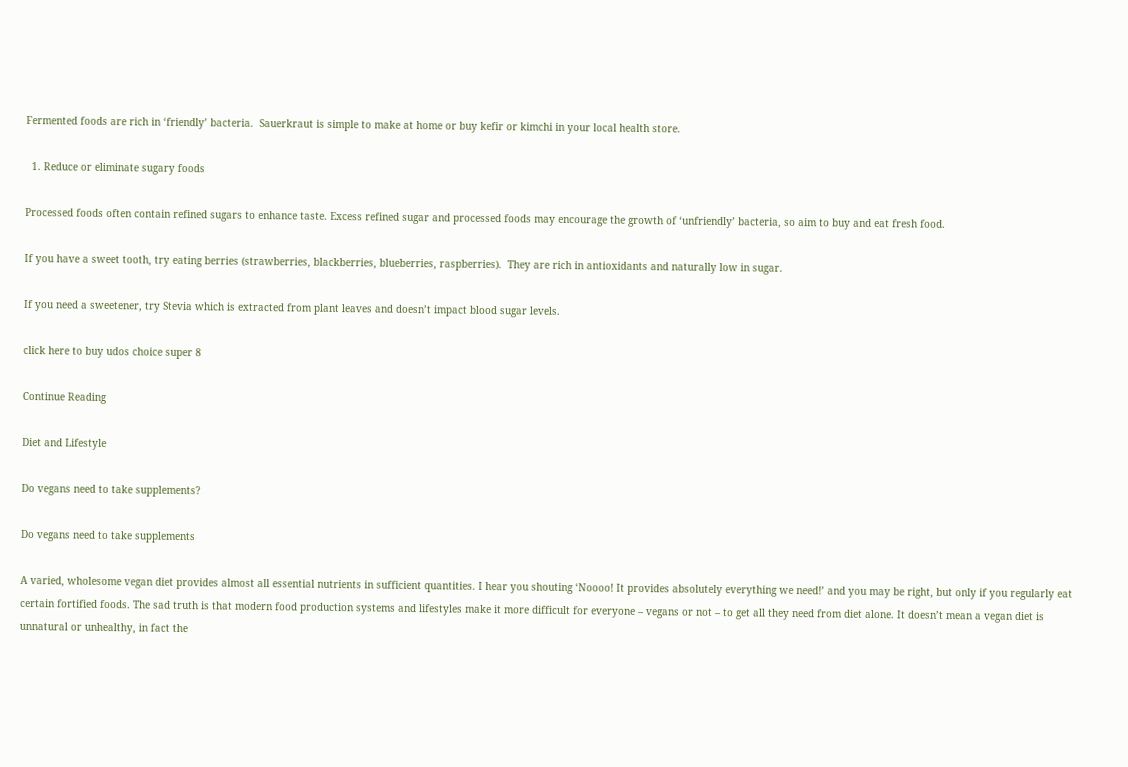Fermented foods are rich in ‘friendly’ bacteria.  Sauerkraut is simple to make at home or buy kefir or kimchi in your local health store.

  1. Reduce or eliminate sugary foods

Processed foods often contain refined sugars to enhance taste. Excess refined sugar and processed foods may encourage the growth of ‘unfriendly’ bacteria, so aim to buy and eat fresh food.

If you have a sweet tooth, try eating berries (strawberries, blackberries, blueberries, raspberries).  They are rich in antioxidants and naturally low in sugar.

If you need a sweetener, try Stevia which is extracted from plant leaves and doesn’t impact blood sugar levels.

click here to buy udos choice super 8

Continue Reading

Diet and Lifestyle

Do vegans need to take supplements?

Do vegans need to take supplements

A varied, wholesome vegan diet provides almost all essential nutrients in sufficient quantities. I hear you shouting ‘Noooo! It provides absolutely everything we need!’ and you may be right, but only if you regularly eat certain fortified foods. The sad truth is that modern food production systems and lifestyles make it more difficult for everyone – vegans or not – to get all they need from diet alone. It doesn’t mean a vegan diet is unnatural or unhealthy, in fact the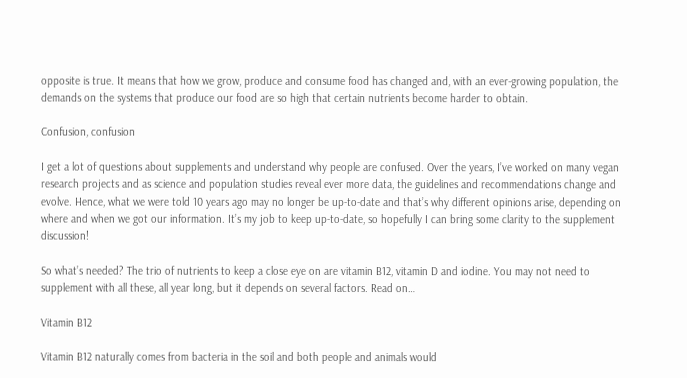opposite is true. It means that how we grow, produce and consume food has changed and, with an ever-growing population, the demands on the systems that produce our food are so high that certain nutrients become harder to obtain.

Confusion, confusion

I get a lot of questions about supplements and understand why people are confused. Over the years, I’ve worked on many vegan research projects and as science and population studies reveal ever more data, the guidelines and recommendations change and evolve. Hence, what we were told 10 years ago may no longer be up-to-date and that’s why different opinions arise, depending on where and when we got our information. It’s my job to keep up-to-date, so hopefully I can bring some clarity to the supplement discussion!

So what’s needed? The trio of nutrients to keep a close eye on are vitamin B12, vitamin D and iodine. You may not need to supplement with all these, all year long, but it depends on several factors. Read on…

Vitamin B12

Vitamin B12 naturally comes from bacteria in the soil and both people and animals would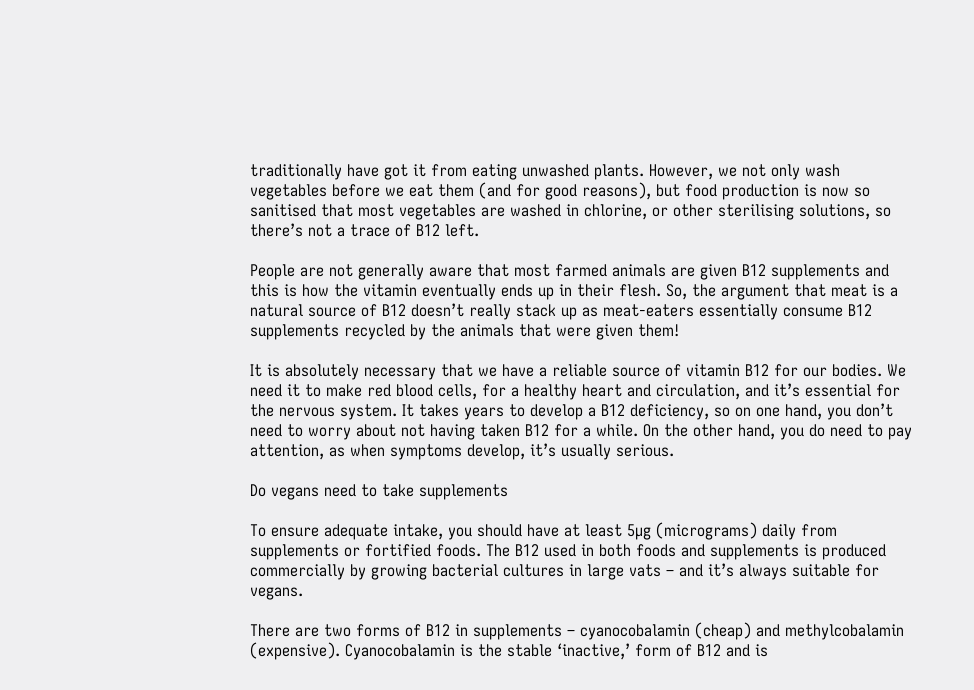traditionally have got it from eating unwashed plants. However, we not only wash vegetables before we eat them (and for good reasons), but food production is now so sanitised that most vegetables are washed in chlorine, or other sterilising solutions, so there’s not a trace of B12 left.

People are not generally aware that most farmed animals are given B12 supplements and this is how the vitamin eventually ends up in their flesh. So, the argument that meat is a natural source of B12 doesn’t really stack up as meat-eaters essentially consume B12 supplements recycled by the animals that were given them!

It is absolutely necessary that we have a reliable source of vitamin B12 for our bodies. We need it to make red blood cells, for a healthy heart and circulation, and it’s essential for the nervous system. It takes years to develop a B12 deficiency, so on one hand, you don’t need to worry about not having taken B12 for a while. On the other hand, you do need to pay attention, as when symptoms develop, it’s usually serious.

Do vegans need to take supplements

To ensure adequate intake, you should have at least 5µg (micrograms) daily from supplements or fortified foods. The B12 used in both foods and supplements is produced commercially by growing bacterial cultures in large vats – and it’s always suitable for vegans.

There are two forms of B12 in supplements – cyanocobalamin (cheap) and methylcobalamin (expensive). Cyanocobalamin is the stable ‘inactive,’ form of B12 and is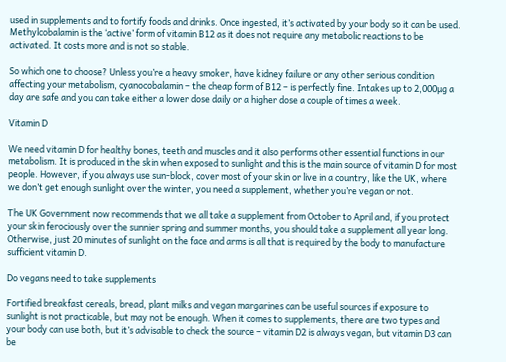used in supplements and to fortify foods and drinks. Once ingested, it’s activated by your body so it can be used. Methylcobalamin is the ‘active’ form of vitamin B12 as it does not require any metabolic reactions to be activated. It costs more and is not so stable.

So which one to choose? Unless you’re a heavy smoker, have kidney failure or any other serious condition affecting your metabolism, cyanocobalamin – the cheap form of B12 – is perfectly fine. Intakes up to 2,000µg a day are safe and you can take either a lower dose daily or a higher dose a couple of times a week.

Vitamin D

We need vitamin D for healthy bones, teeth and muscles and it also performs other essential functions in our metabolism. It is produced in the skin when exposed to sunlight and this is the main source of vitamin D for most people. However, if you always use sun-block, cover most of your skin or live in a country, like the UK, where we don’t get enough sunlight over the winter, you need a supplement, whether you’re vegan or not.

The UK Government now recommends that we all take a supplement from October to April and, if you protect your skin ferociously over the sunnier spring and summer months, you should take a supplement all year long. Otherwise, just 20 minutes of sunlight on the face and arms is all that is required by the body to manufacture sufficient vitamin D.

Do vegans need to take supplements

Fortified breakfast cereals, bread, plant milks and vegan margarines can be useful sources if exposure to sunlight is not practicable, but may not be enough. When it comes to supplements, there are two types and your body can use both, but it’s advisable to check the source – vitamin D2 is always vegan, but vitamin D3 can be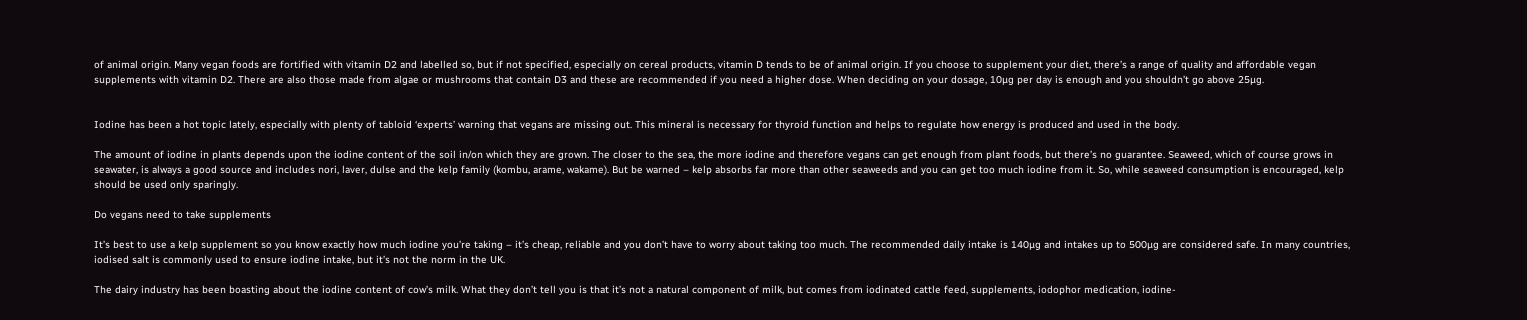of animal origin. Many vegan foods are fortified with vitamin D2 and labelled so, but if not specified, especially on cereal products, vitamin D tends to be of animal origin. If you choose to supplement your diet, there’s a range of quality and affordable vegan supplements with vitamin D2. There are also those made from algae or mushrooms that contain D3 and these are recommended if you need a higher dose. When deciding on your dosage, 10µg per day is enough and you shouldn’t go above 25µg.


Iodine has been a hot topic lately, especially with plenty of tabloid ‘experts’ warning that vegans are missing out. This mineral is necessary for thyroid function and helps to regulate how energy is produced and used in the body.

The amount of iodine in plants depends upon the iodine content of the soil in/on which they are grown. The closer to the sea, the more iodine and therefore vegans can get enough from plant foods, but there’s no guarantee. Seaweed, which of course grows in seawater, is always a good source and includes nori, laver, dulse and the kelp family (kombu, arame, wakame). But be warned – kelp absorbs far more than other seaweeds and you can get too much iodine from it. So, while seaweed consumption is encouraged, kelp should be used only sparingly.

Do vegans need to take supplements

It’s best to use a kelp supplement so you know exactly how much iodine you’re taking – it’s cheap, reliable and you don’t have to worry about taking too much. The recommended daily intake is 140µg and intakes up to 500µg are considered safe. In many countries, iodised salt is commonly used to ensure iodine intake, but it’s not the norm in the UK.

The dairy industry has been boasting about the iodine content of cow’s milk. What they don’t tell you is that it’s not a natural component of milk, but comes from iodinated cattle feed, supplements, iodophor medication, iodine-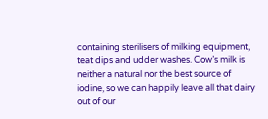containing sterilisers of milking equipment, teat dips and udder washes. Cow’s milk is neither a natural nor the best source of iodine, so we can happily leave all that dairy out of our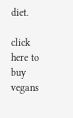diet.

click here to buy vegans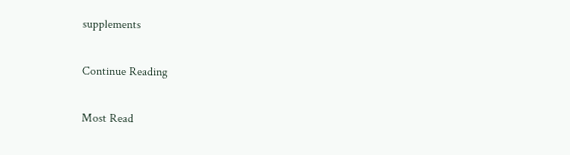supplements

Continue Reading

Most Read